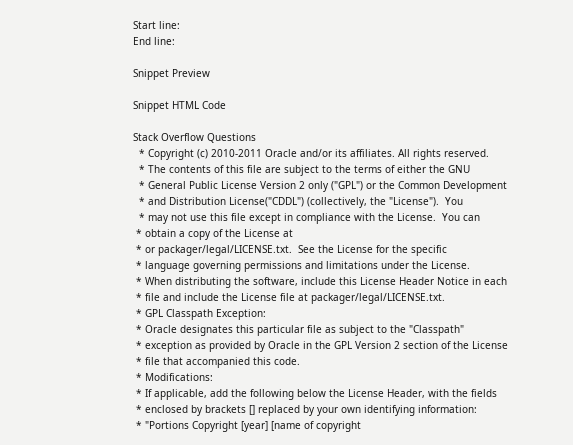Start line:
End line:

Snippet Preview

Snippet HTML Code

Stack Overflow Questions
  * Copyright (c) 2010-2011 Oracle and/or its affiliates. All rights reserved.
  * The contents of this file are subject to the terms of either the GNU
  * General Public License Version 2 only ("GPL") or the Common Development
  * and Distribution License("CDDL") (collectively, the "License").  You
  * may not use this file except in compliance with the License.  You can
 * obtain a copy of the License at
 * or packager/legal/LICENSE.txt.  See the License for the specific
 * language governing permissions and limitations under the License.
 * When distributing the software, include this License Header Notice in each
 * file and include the License file at packager/legal/LICENSE.txt.
 * GPL Classpath Exception:
 * Oracle designates this particular file as subject to the "Classpath"
 * exception as provided by Oracle in the GPL Version 2 section of the License
 * file that accompanied this code.
 * Modifications:
 * If applicable, add the following below the License Header, with the fields
 * enclosed by brackets [] replaced by your own identifying information:
 * "Portions Copyright [year] [name of copyright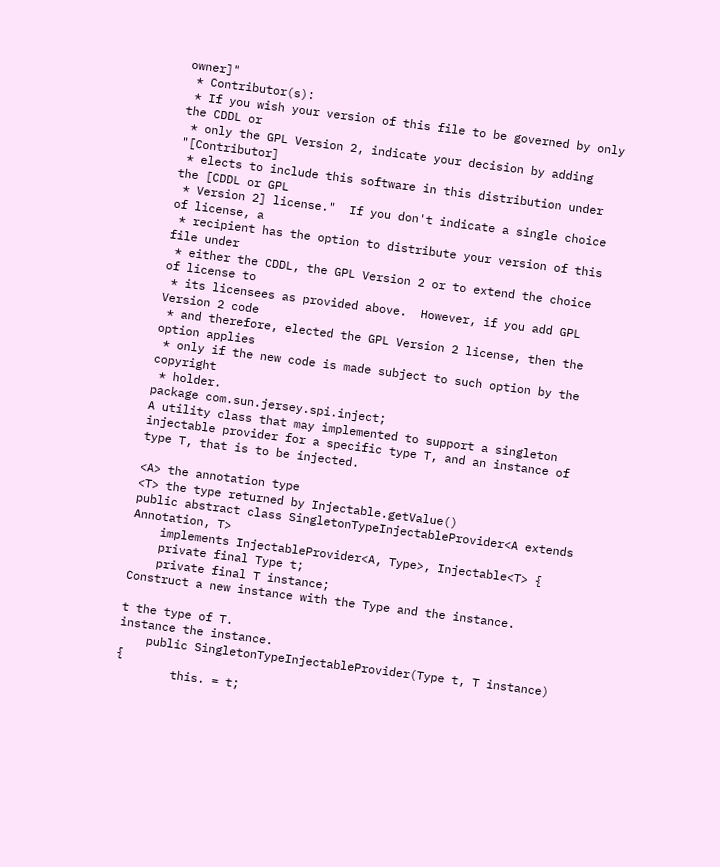owner]"
 * Contributor(s):
 * If you wish your version of this file to be governed by only the CDDL or
 * only the GPL Version 2, indicate your decision by adding "[Contributor]
 * elects to include this software in this distribution under the [CDDL or GPL
 * Version 2] license."  If you don't indicate a single choice of license, a
 * recipient has the option to distribute your version of this file under
 * either the CDDL, the GPL Version 2 or to extend the choice of license to
 * its licensees as provided above.  However, if you add GPL Version 2 code
 * and therefore, elected the GPL Version 2 license, then the option applies
 * only if the new code is made subject to such option by the copyright
 * holder.
package com.sun.jersey.spi.inject;
A utility class that may implemented to support a singleton injectable provider for a specific type T, and an instance of type T, that is to be injected.

<A> the annotation type
<T> the type returned by Injectable.getValue()
public abstract class SingletonTypeInjectableProvider<A extends Annotation, T>
    implements InjectableProvider<A, Type>, Injectable<T> {
    private final Type t;
    private final T instance;
Construct a new instance with the Type and the instance.

t the type of T.
instance the instance.
    public SingletonTypeInjectableProvider(Type t, T instance) {
        this. = t;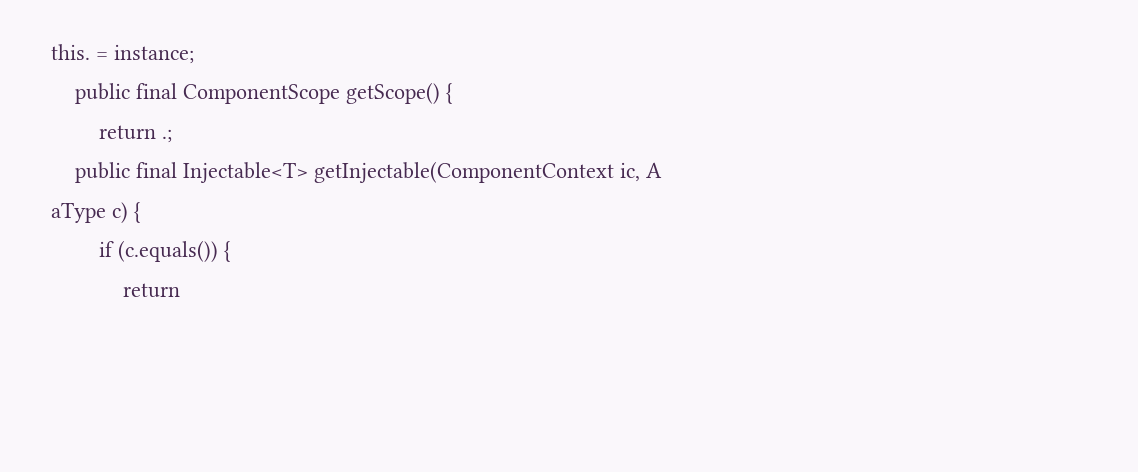this. = instance;
    public final ComponentScope getScope() {
        return .;
    public final Injectable<T> getInjectable(ComponentContext ic, A aType c) {
        if (c.equals()) {
            return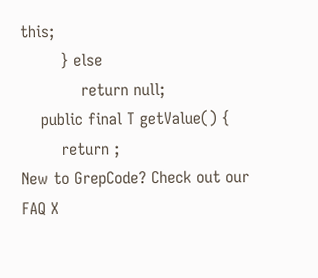this;
        } else
            return null;
    public final T getValue() {
        return ;
New to GrepCode? Check out our FAQ X